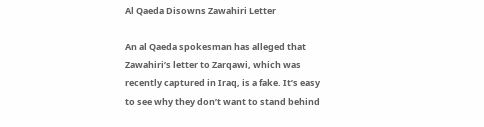Al Qaeda Disowns Zawahiri Letter

An al Qaeda spokesman has alleged that Zawahiri’s letter to Zarqawi, which was recently captured in Iraq, is a fake. It’s easy to see why they don’t want to stand behind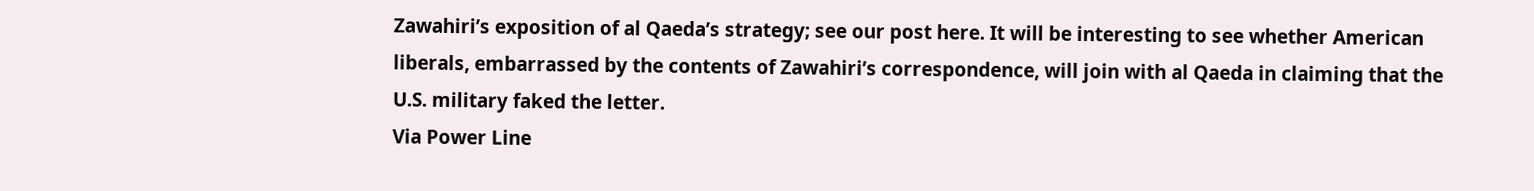Zawahiri’s exposition of al Qaeda’s strategy; see our post here. It will be interesting to see whether American liberals, embarrassed by the contents of Zawahiri’s correspondence, will join with al Qaeda in claiming that the U.S. military faked the letter.
Via Power Line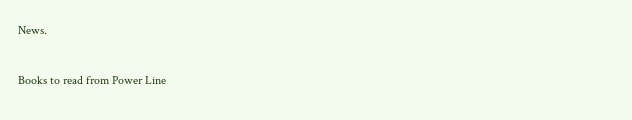News.


Books to read from Power Line